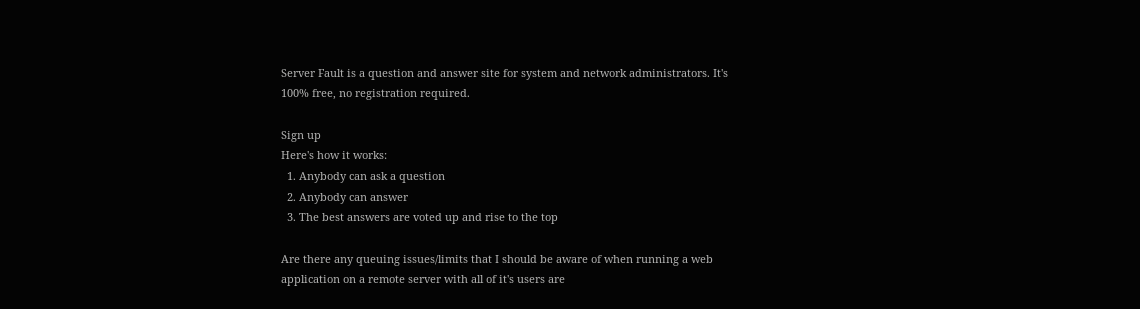Server Fault is a question and answer site for system and network administrators. It's 100% free, no registration required.

Sign up
Here's how it works:
  1. Anybody can ask a question
  2. Anybody can answer
  3. The best answers are voted up and rise to the top

Are there any queuing issues/limits that I should be aware of when running a web application on a remote server with all of it's users are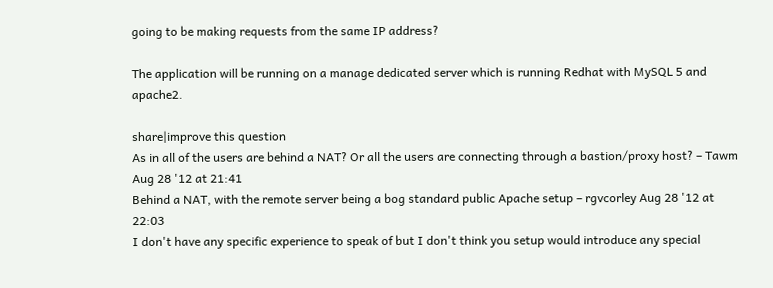going to be making requests from the same IP address?

The application will be running on a manage dedicated server which is running Redhat with MySQL 5 and apache2.

share|improve this question
As in all of the users are behind a NAT? Or all the users are connecting through a bastion/proxy host? – Tawm Aug 28 '12 at 21:41
Behind a NAT, with the remote server being a bog standard public Apache setup – rgvcorley Aug 28 '12 at 22:03
I don't have any specific experience to speak of but I don't think you setup would introduce any special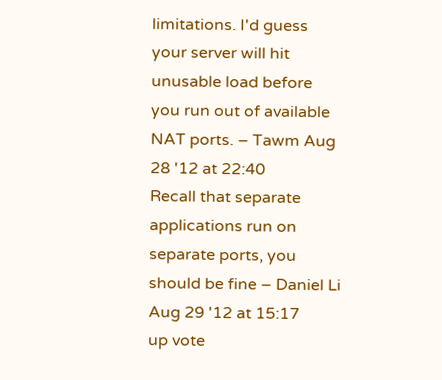limitations. I'd guess your server will hit unusable load before you run out of available NAT ports. – Tawm Aug 28 '12 at 22:40
Recall that separate applications run on separate ports, you should be fine – Daniel Li Aug 29 '12 at 15:17
up vote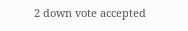2 down vote accepted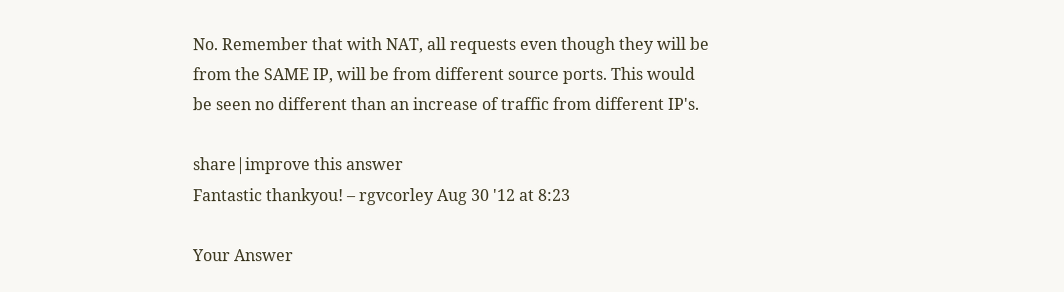No. Remember that with NAT, all requests even though they will be from the SAME IP, will be from different source ports. This would be seen no different than an increase of traffic from different IP's.

share|improve this answer
Fantastic thankyou! – rgvcorley Aug 30 '12 at 8:23

Your Answer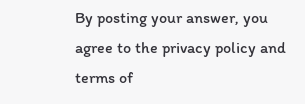By posting your answer, you agree to the privacy policy and terms of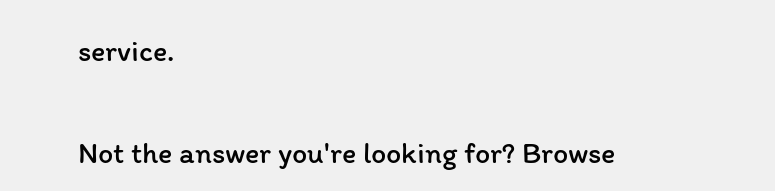service.

Not the answer you're looking for? Browse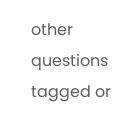other questions tagged or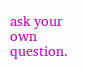ask your own question.